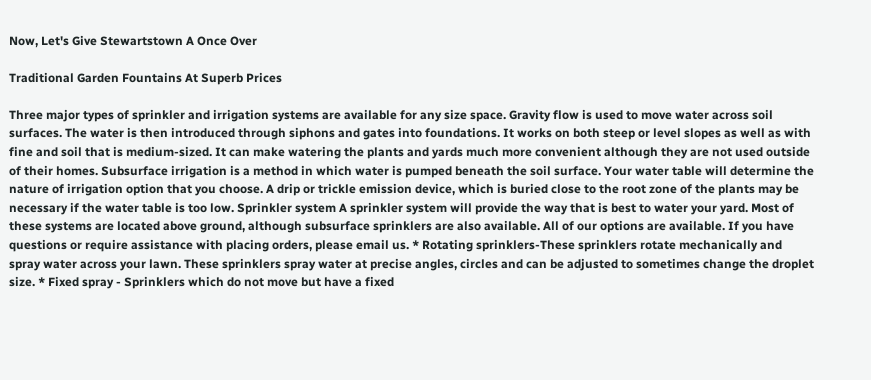Now, Let's Give Stewartstown A Once Over

Traditional Garden Fountains At Superb Prices

Three major types of sprinkler and irrigation systems are available for any size space. Gravity flow is used to move water across soil surfaces. The water is then introduced through siphons and gates into foundations. It works on both steep or level slopes as well as with fine and soil that is medium-sized. It can make watering the plants and yards much more convenient although they are not used outside of their homes. Subsurface irrigation is a method in which water is pumped beneath the soil surface. Your water table will determine the nature of irrigation option that you choose. A drip or trickle emission device, which is buried close to the root zone of the plants may be necessary if the water table is too low. Sprinkler system A sprinkler system will provide the way that is best to water your yard. Most of these systems are located above ground, although subsurface sprinklers are also available. All of our options are available. If you have questions or require assistance with placing orders, please email us. * Rotating sprinklers-These sprinklers rotate mechanically and spray water across your lawn. These sprinklers spray water at precise angles, circles and can be adjusted to sometimes change the droplet size. * Fixed spray - Sprinklers which do not move but have a fixed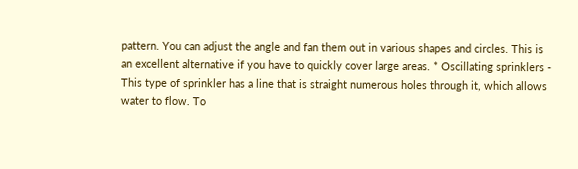pattern. You can adjust the angle and fan them out in various shapes and circles. This is an excellent alternative if you have to quickly cover large areas. * Oscillating sprinklers - This type of sprinkler has a line that is straight numerous holes through it, which allows water to flow. To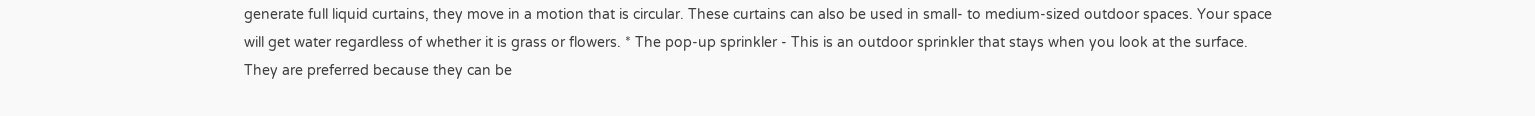generate full liquid curtains, they move in a motion that is circular. These curtains can also be used in small- to medium-sized outdoor spaces. Your space will get water regardless of whether it is grass or flowers. * The pop-up sprinkler - This is an outdoor sprinkler that stays when you look at the surface. They are preferred because they can be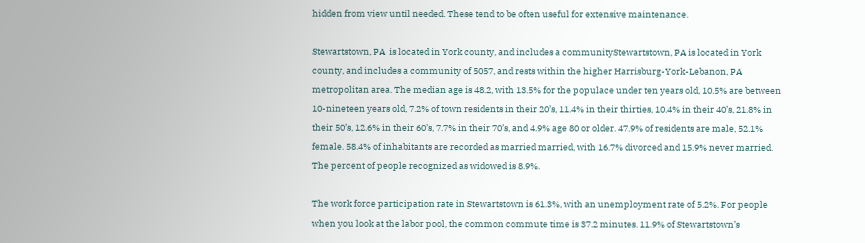hidden from view until needed. These tend to be often useful for extensive maintenance.

Stewartstown, PA  is located in York county, and includes a communityStewartstown, PA is located in York county, and includes a community of 5057, and rests within the higher Harrisburg-York-Lebanon, PA metropolitan area. The median age is 48.2, with 13.5% for the populace under ten years old, 10.5% are between 10-nineteen years old, 7.2% of town residents in their 20’s, 11.4% in their thirties, 10.4% in their 40’s, 21.8% in their 50’s, 12.6% in their 60’s, 7.7% in their 70’s, and 4.9% age 80 or older. 47.9% of residents are male, 52.1% female. 58.4% of inhabitants are recorded as married married, with 16.7% divorced and 15.9% never married. The percent of people recognized as widowed is 8.9%.

The work force participation rate in Stewartstown is 61.3%, with an unemployment rate of 5.2%. For people when you look at the labor pool, the common commute time is 37.2 minutes. 11.9% of Stewartstown’s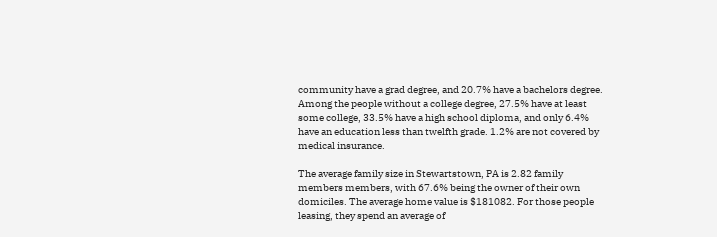community have a grad degree, and 20.7% have a bachelors degree. Among the people without a college degree, 27.5% have at least some college, 33.5% have a high school diploma, and only 6.4% have an education less than twelfth grade. 1.2% are not covered by medical insurance.

The average family size in Stewartstown, PA is 2.82 family members members, with 67.6% being the owner of their own domiciles. The average home value is $181082. For those people leasing, they spend an average of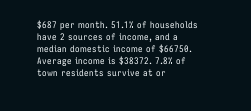$687 per month. 51.1% of households have 2 sources of income, and a median domestic income of $66750. Average income is $38372. 7.8% of town residents survive at or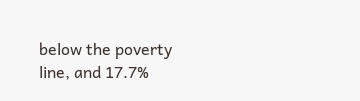below the poverty line, and 17.7%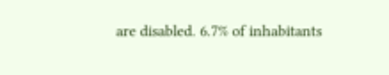are disabled. 6.7% of inhabitants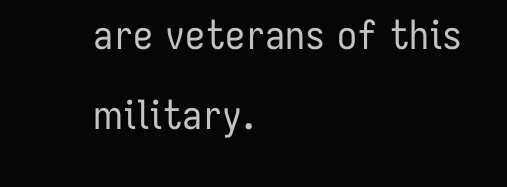are veterans of this military.